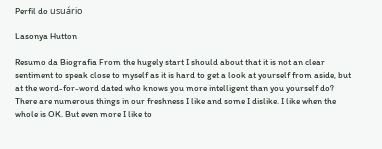Perfil do usuário

Lasonya Hutton

Resumo da Biografia From the hugely start I should about that it is not an clear sentiment to speak close to myself as it is hard to get a look at yourself from aside, but at the word-for-word dated who knows you more intelligent than you yourself do? There are numerous things in our freshness I like and some I dislike. I like when the whole is OK. But even more I like to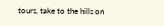tours, take to the hills on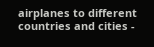airplanes to different countries and cities -